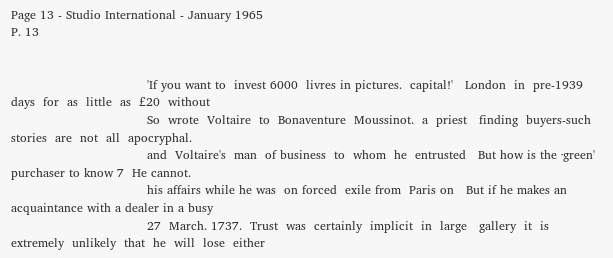Page 13 - Studio International - January 1965
P. 13


                                  'If you want to  invest 6000  livres in pictures.  capital!'   London  in  pre-1939  days  for  as  little  as  £20  without
                                  So  wrote  Voltaire  to  Bonaventure  Moussinot.  a  priest   finding  buyers-such  stories  are  not  all  apocryphal.
                                  and  Voltaire's  man  of business  to  whom  he  entrusted   But how is the ·green' purchaser to know 7  He cannot.
                                  his affairs while he was  on forced  exile from  Paris on   But if he makes an acquaintance with a dealer in a busy
                                  27  March. 1737.  Trust  was  certainly  implicit  in  large   gallery  it  is  extremely  unlikely  that  he  will  lose  either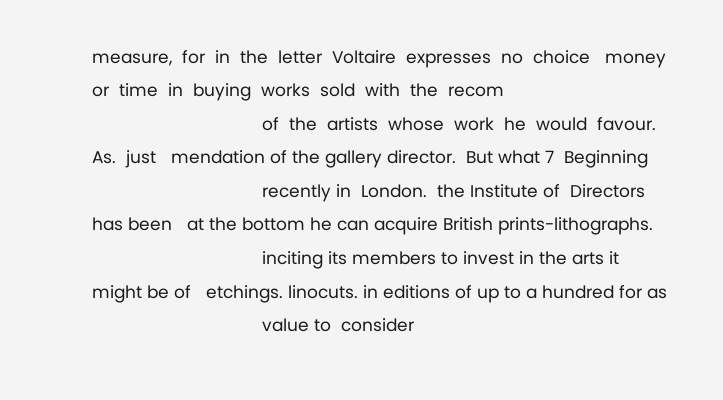measure,  for  in  the  letter  Voltaire  expresses  no  choice   money  or  time  in  buying  works  sold  with  the  recom
                                  of  the  artists  whose  work  he  would  favour.  As.  just   mendation of the gallery director.  But what 7  Beginning
                                  recently in  London.  the Institute of  Directors has been   at the bottom he can acquire British prints-lithographs.
                                  inciting its members to invest in the arts it might be of   etchings. linocuts. in editions of up to a hundred for as
                                  value to  consider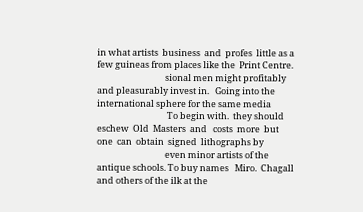in what artists  business  and  profes  little as a few guineas from places like the  Print Centre.
                                  sional men might profitably and pleasurably invest in.   Going into the international sphere for the same media
                                   To begin with.  they should eschew  Old  Masters  and   costs  more  but  one  can  obtain  signed  lithographs by
                                  even minor artists of the antique schools. To buy names   Miro.  Chagall and others of the ilk at the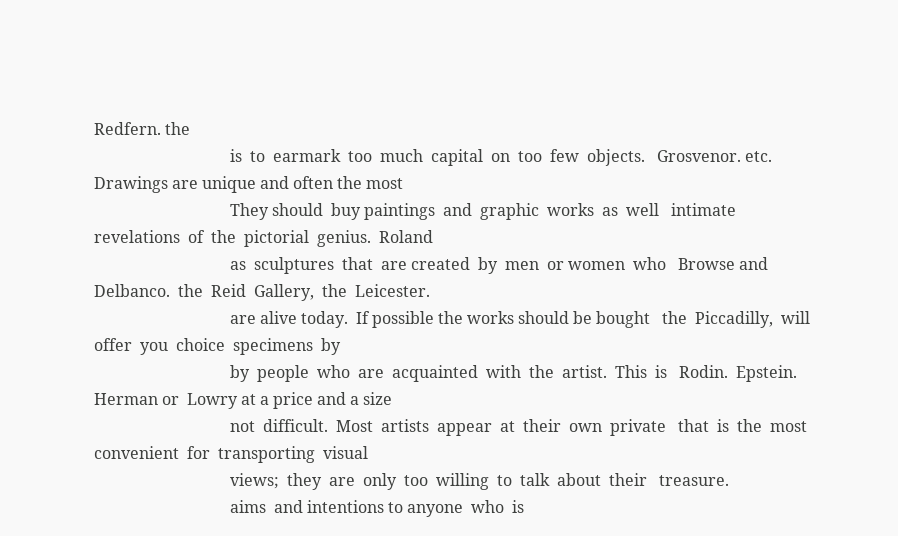Redfern. the
                                  is  to  earmark  too  much  capital  on  too  few  objects.   Grosvenor. etc.  Drawings are unique and often the most
                                  They should  buy paintings  and  graphic  works  as  well   intimate  revelations  of  the  pictorial  genius.  Roland
                                  as  sculptures  that  are created  by  men  or women  who   Browse and  Delbanco.  the  Reid  Gallery,  the  Leicester.
                                  are alive today.  If possible the works should be bought   the  Piccadilly,  will  offer  you  choice  specimens  by
                                  by  people  who  are  acquainted  with  the  artist.  This  is   Rodin.  Epstein.  Herman or  Lowry at a price and a size
                                  not  difficult.  Most  artists  appear  at  their  own  private   that  is  the  most  convenient  for  transporting  visual
                                  views;  they  are  only  too  willing  to  talk  about  their   treasure.
                                  aims  and intentions to anyone  who  is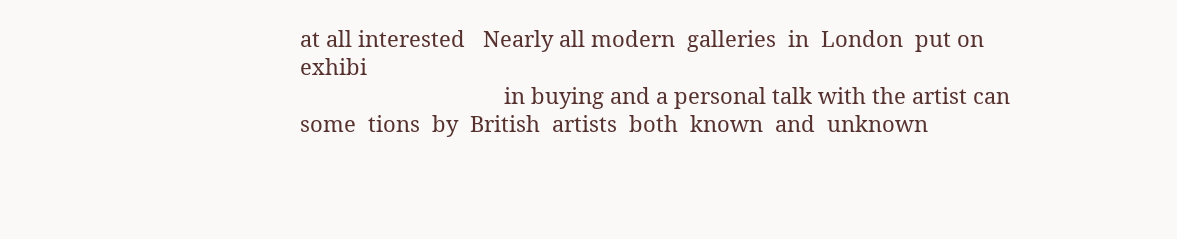at all interested   Nearly all modern  galleries  in  London  put on  exhibi
                                  in buying and a personal talk with the artist can some  tions  by  British  artists  both  known  and  unknown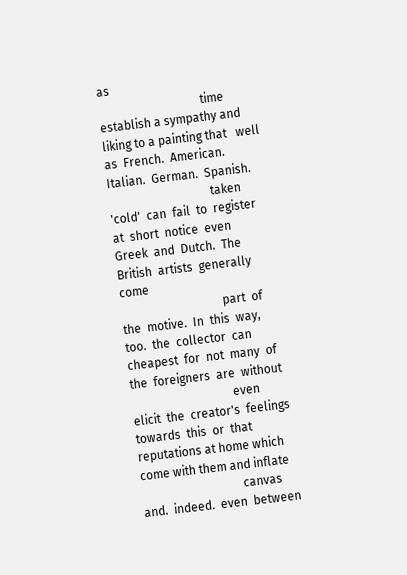as
                                  time establish a sympathy and liking to a painting that   well  as  French.  American.  Italian.  German.  Spanish.
                                  taken  'cold'  can  fail  to  register  at  short  notice  even   Greek  and  Dutch.  The  British  artists  generally  come
                                  part  of  the  motive.  In  this  way,  too.  the  collector  can   cheapest  for  not  many  of  the  foreigners  are  without
                                  even  elicit  the  creator's  feelings  towards  this  or  that   reputations at home which come with them and inflate
                                  canvas  and.  indeed.  even  between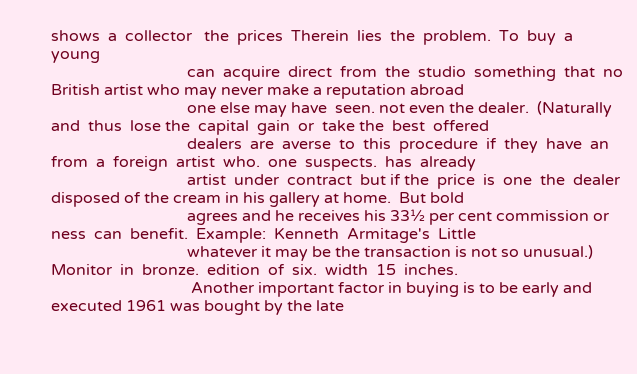shows  a  collector   the  prices  Therein  lies  the  problem.  To  buy  a  young
                                  can  acquire  direct  from  the  studio  something  that  no   British artist who may never make a reputation abroad
                                  one else may have  seen. not even the dealer.  (Naturally   and  thus  lose the  capital  gain  or  take the  best  offered
                                  dealers  are  averse  to  this  procedure  if  they  have  an   from  a  foreign  artist  who.  one  suspects.  has  already
                                  artist  under  contract  but if the  price  is  one  the  dealer   disposed of the cream in his gallery at home.  But bold
                                  agrees and he receives his 33½ per cent commission or   ness  can  benefit.  Example:  Kenneth  Armitage's  Little
                                  whatever it may be the transaction is not so unusual.)   Monitor  in  bronze.  edition  of  six.  width  15  inches.
                                   Another important factor in buying is to be early and   executed 1961 was bought by the late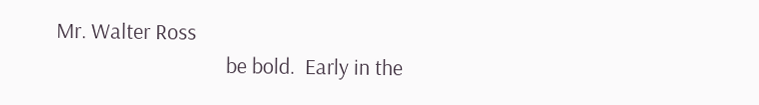Mr. Walter Ross
                                  be bold.  Early in the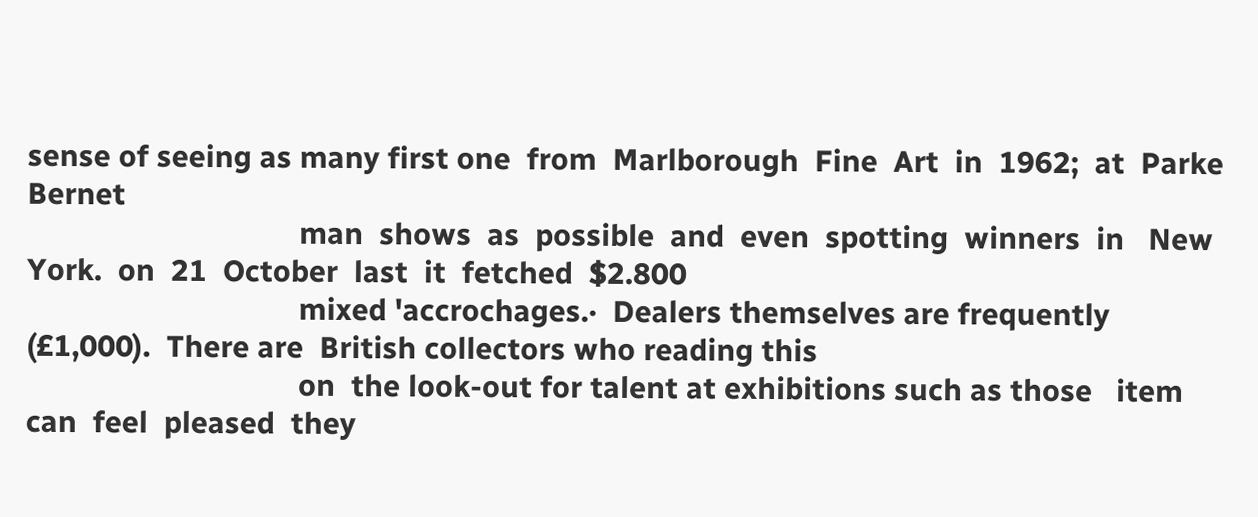sense of seeing as many first one  from  Marlborough  Fine  Art  in  1962;  at  Parke  Bernet
                                  man  shows  as  possible  and  even  spotting  winners  in   New  York.  on  21  October  last  it  fetched  $2.800
                                  mixed 'accrochages.·  Dealers themselves are frequently   (£1,000).  There are  British collectors who reading this
                                  on  the look-out for talent at exhibitions such as those   item  can  feel  pleased  they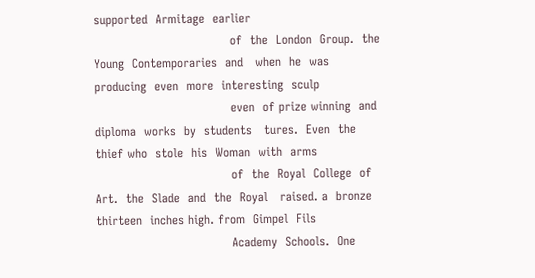supported  Armitage  earlier
                                  of  the  London  Group.  the  Young  Contemporaries  and   when  he  was  producing  even  more  interesting  sculp
                                  even  of prize winning  and diploma  works  by  students   tures.  Even  the thief who  stole  his  Woman  with  arms
                                  of  the  Royal  College  of  Art.  the  Slade  and  the  Royal   raised. a  bronze  thirteen  inches high. from  Gimpel  Fils
                                  Academy  Schools.  One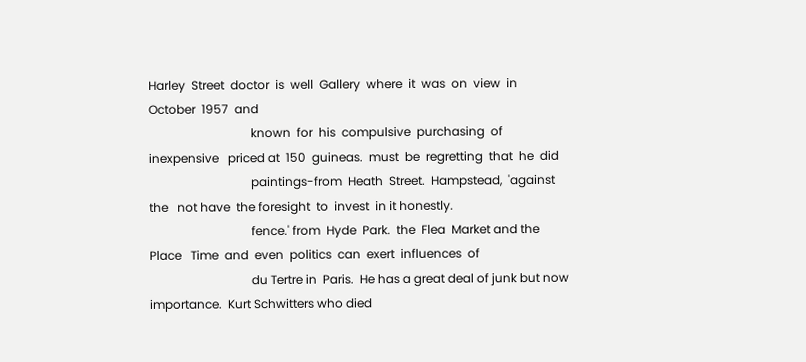Harley  Street  doctor  is  well  Gallery  where  it  was  on  view  in  October  1957  and
                                  known  for  his  compulsive  purchasing  of  inexpensive   priced at  150  guineas.  must  be  regretting  that  he  did
                                  paintings-from  Heath  Street.  Hampstead,  'against the   not have  the foresight  to  invest  in it honestly.
                                  fence.' from  Hyde  Park.  the  Flea  Market and the  Place   Time  and  even  politics  can  exert  influences  of
                                  du Tertre in  Paris.  He has a great deal of junk but now   importance.  Kurt Schwitters who died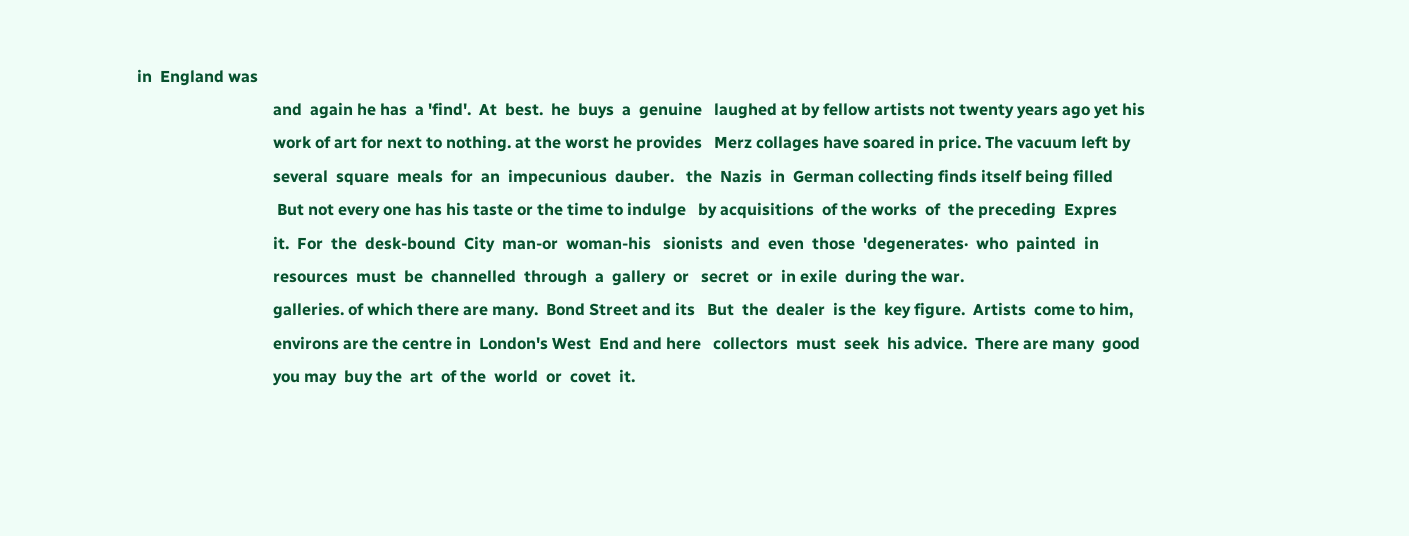in  England was
                                  and  again he has  a 'find'.  At  best.  he  buys  a  genuine   laughed at by fellow artists not twenty years ago yet his
                                  work of art for next to nothing. at the worst he provides   Merz collages have soared in price. The vacuum left by
                                  several  square  meals  for  an  impecunious  dauber.   the  Nazis  in  German collecting finds itself being filled
                                   But not every one has his taste or the time to indulge   by acquisitions  of the works  of  the preceding  Expres
                                  it.  For  the  desk-bound  City  man-or  woman-his   sionists  and  even  those  'degenerates·  who  painted  in
                                  resources  must  be  channelled  through  a  gallery  or   secret  or  in exile  during the war.
                                  galleries. of which there are many.  Bond Street and its   But  the  dealer  is the  key figure.  Artists  come to him,
                                  environs are the centre in  London's West  End and here   collectors  must  seek  his advice.  There are many  good
                                  you may  buy the  art  of the  world  or  covet  it.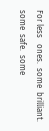For less   ones.  some  brilliant.  some  safe.  some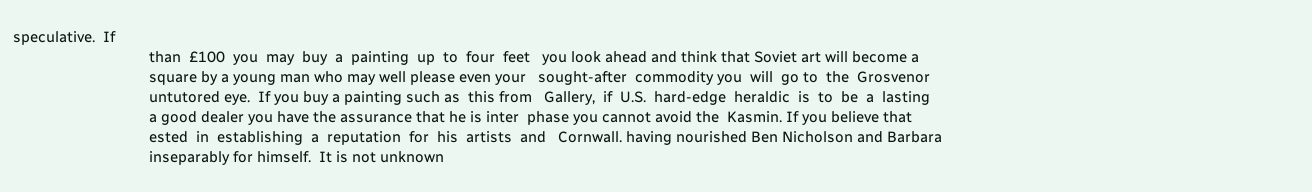speculative.  If
                                  than  £100  you  may  buy  a  painting  up  to  four  feet   you look ahead and think that Soviet art will become a
                                  square by a young man who may well please even your   sought-after  commodity you  will  go to  the  Grosvenor
                                  untutored eye.  If you buy a painting such as  this from   Gallery,  if  U.S.  hard-edge  heraldic  is  to  be  a  lasting
                                  a good dealer you have the assurance that he is inter  phase you cannot avoid the  Kasmin. If you believe that
                                  ested  in  establishing  a  reputation  for  his  artists  and   Cornwall. having nourished Ben Nicholson and Barbara
                                  inseparably for himself.  It is not unknown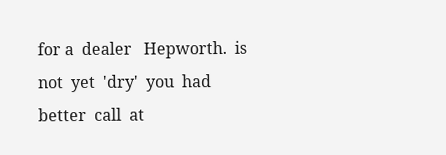for a  dealer   Hepworth.  is  not  yet  'dry'  you  had  better  call  at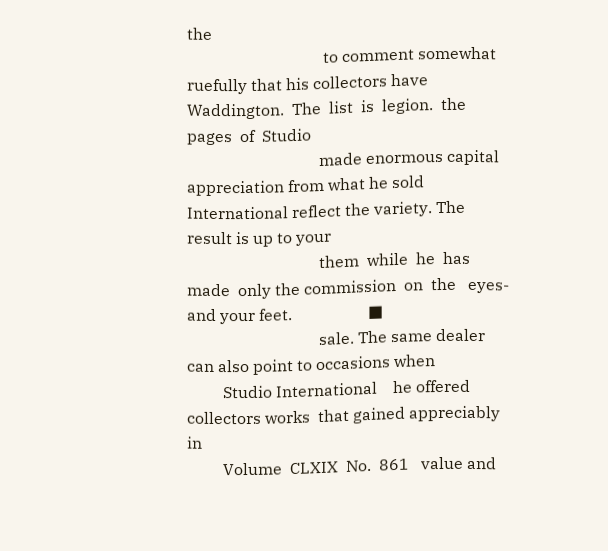the
                                  to comment somewhat ruefully that his collectors have   Waddington.  The  list  is  legion.  the  pages  of  Studio
                                 made enormous capital appreciation from what he sold   International reflect the variety. The result is up to your
                                 them  while  he  has  made  only the commission  on  the   eyes-and your feet.                   ■
                                 sale. The same dealer can also point to occasions when
         Studio International    he offered collectors works  that gained appreciably in
         Volume  CLXIX  No.  861   value and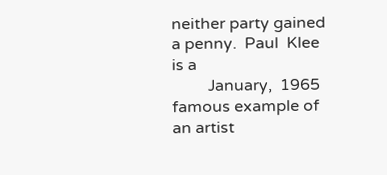neither party gained a penny.  Paul  Klee is a
         January,  1965          famous example of an artist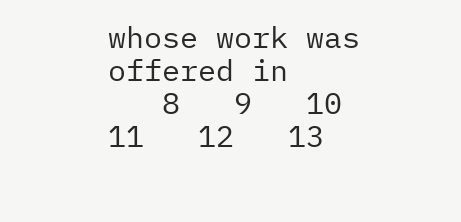whose work was offered in
   8   9   10   11   12   13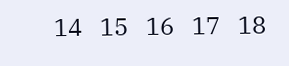14   15   16   17   18